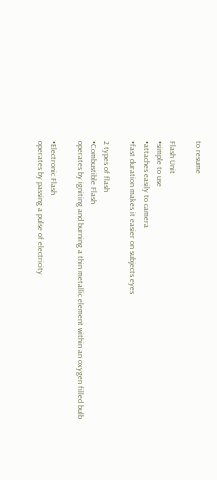to resume

Flash Unit
•simple to use
•attaches easily to camera
•fast duration makes it easier on subjects eyes

2 types of flash
•Combustible Flash
operates by igniting and burning a thin metallic element within an oxygen filled bulb

•Electronic Flash
operates by passing a pulse of electricity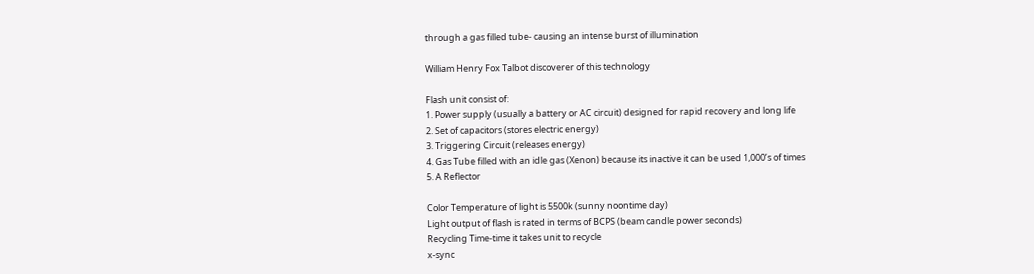through a gas filled tube- causing an intense burst of illumination

William Henry Fox Talbot discoverer of this technology

Flash unit consist of:
1. Power supply (usually a battery or AC circuit) designed for rapid recovery and long life
2. Set of capacitors (stores electric energy)
3. Triggering Circuit (releases energy)
4. Gas Tube filled with an idle gas (Xenon) because its inactive it can be used 1,000’s of times
5. A Reflector

Color Temperature of light is 5500k (sunny noontime day)
Light output of flash is rated in terms of BCPS (beam candle power seconds)
Recycling Time-time it takes unit to recycle
x-sync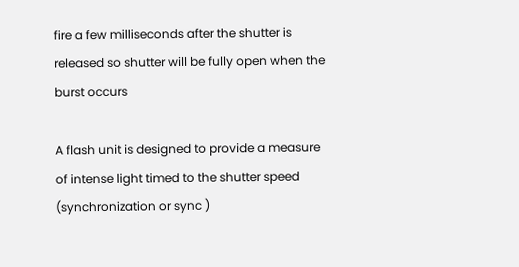fire a few milliseconds after the shutter is released so shutter will be fully open when the burst occurs

A flash unit is designed to provide a measure of intense light timed to the shutter speed
(synchronization or sync )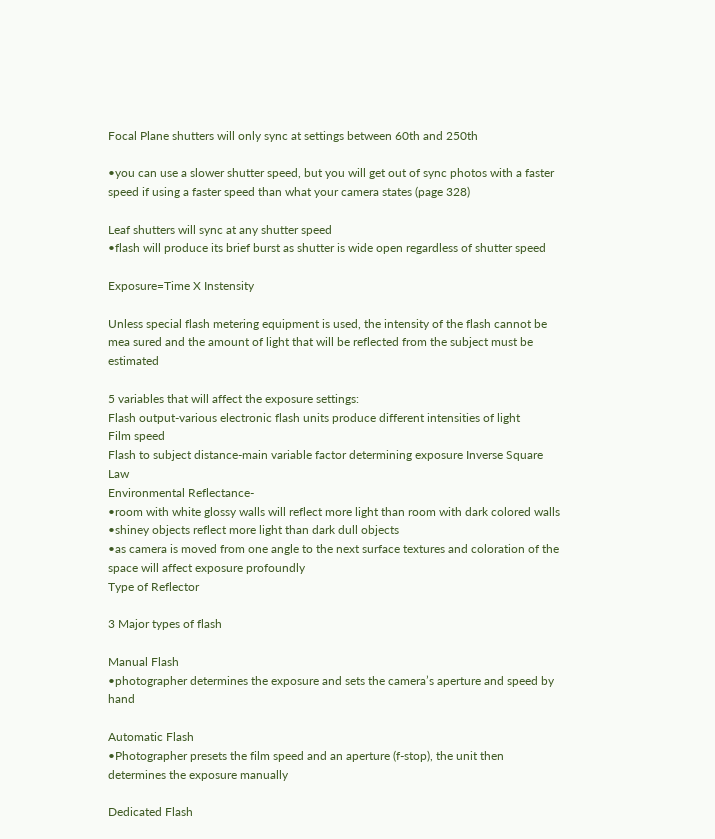Focal Plane shutters will only sync at settings between 60th and 250th

•you can use a slower shutter speed, but you will get out of sync photos with a faster speed if using a faster speed than what your camera states (page 328)

Leaf shutters will sync at any shutter speed
•flash will produce its brief burst as shutter is wide open regardless of shutter speed

Exposure=Time X Instensity

Unless special flash metering equipment is used, the intensity of the flash cannot be mea sured and the amount of light that will be reflected from the subject must be estimated

5 variables that will affect the exposure settings:
Flash output-various electronic flash units produce different intensities of light
Film speed
Flash to subject distance-main variable factor determining exposure Inverse Square Law
Environmental Reflectance-
•room with white glossy walls will reflect more light than room with dark colored walls
•shiney objects reflect more light than dark dull objects
•as camera is moved from one angle to the next surface textures and coloration of the space will affect exposure profoundly
Type of Reflector

3 Major types of flash

Manual Flash
•photographer determines the exposure and sets the camera’s aperture and speed by hand

Automatic Flash
•Photographer presets the film speed and an aperture (f-stop), the unit then determines the exposure manually

Dedicated Flash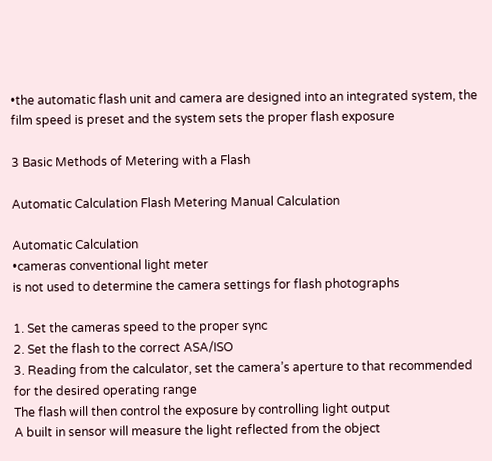•the automatic flash unit and camera are designed into an integrated system, the film speed is preset and the system sets the proper flash exposure

3 Basic Methods of Metering with a Flash

Automatic Calculation Flash Metering Manual Calculation

Automatic Calculation
•cameras conventional light meter
is not used to determine the camera settings for flash photographs

1. Set the cameras speed to the proper sync
2. Set the flash to the correct ASA/ISO
3. Reading from the calculator, set the camera’s aperture to that recommended for the desired operating range
The flash will then control the exposure by controlling light output
A built in sensor will measure the light reflected from the object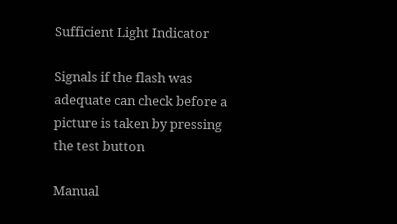Sufficient Light Indicator

Signals if the flash was adequate can check before a picture is taken by pressing the test button

Manual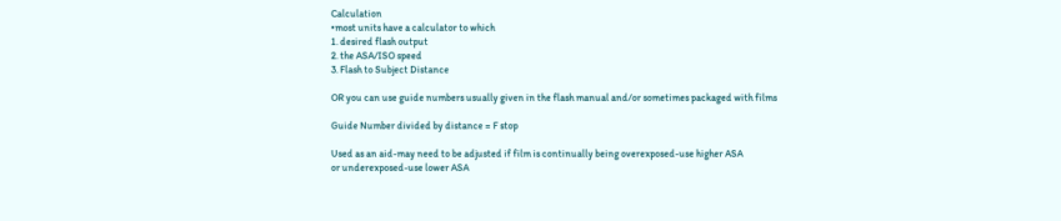Calculation
•most units have a calculator to which
1. desired flash output
2. the ASA/ISO speed
3. Flash to Subject Distance

OR you can use guide numbers usually given in the flash manual and/or sometimes packaged with films

Guide Number divided by distance = F stop

Used as an aid-may need to be adjusted if film is continually being overexposed-use higher ASA
or underexposed-use lower ASA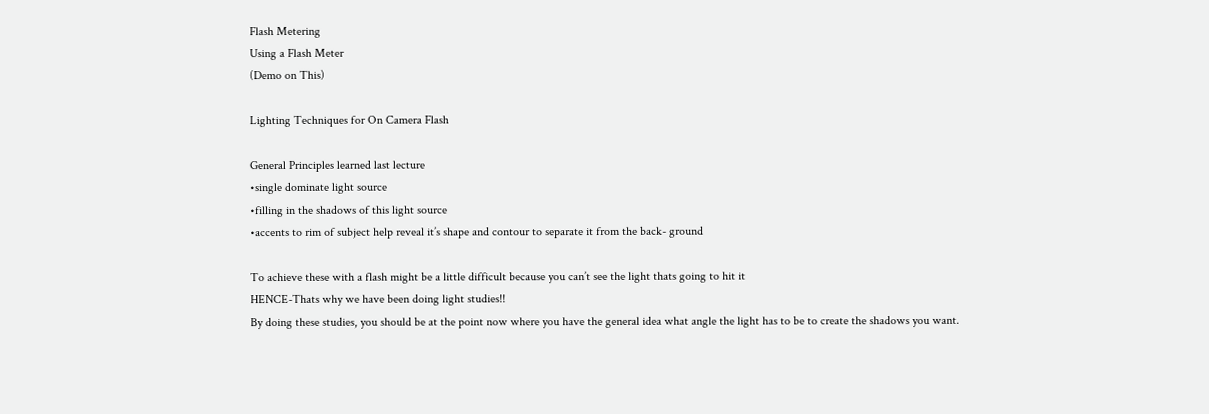Flash Metering
Using a Flash Meter
(Demo on This)

Lighting Techniques for On Camera Flash

General Principles learned last lecture
•single dominate light source
•filling in the shadows of this light source
•accents to rim of subject help reveal it’s shape and contour to separate it from the back- ground

To achieve these with a flash might be a little difficult because you can’t see the light thats going to hit it
HENCE-Thats why we have been doing light studies!!
By doing these studies, you should be at the point now where you have the general idea what angle the light has to be to create the shadows you want.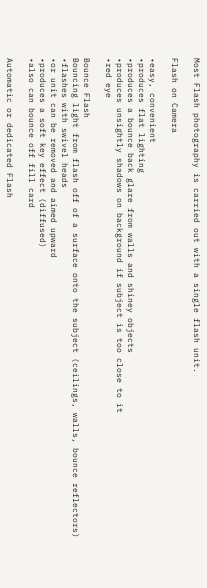Most Flash photography is carried out with a single flash unit.

Flash on Camera

•easy, convenient
•produces flat lighting
•produces a bounce back glare from walls and shiney objects
•produces unsightly shadows on background if subject is too close to it
•red eye

Bounce Flash
Bouncing light from flash off of a surface onto the subject (ceilings, walls, bounce reflectors)
•flashes with swivel heads
•or unit can be removed and aimed upward
•produces a soft key effect (diffused)
•also can bounce off fill card

Automatic or dedicated Flash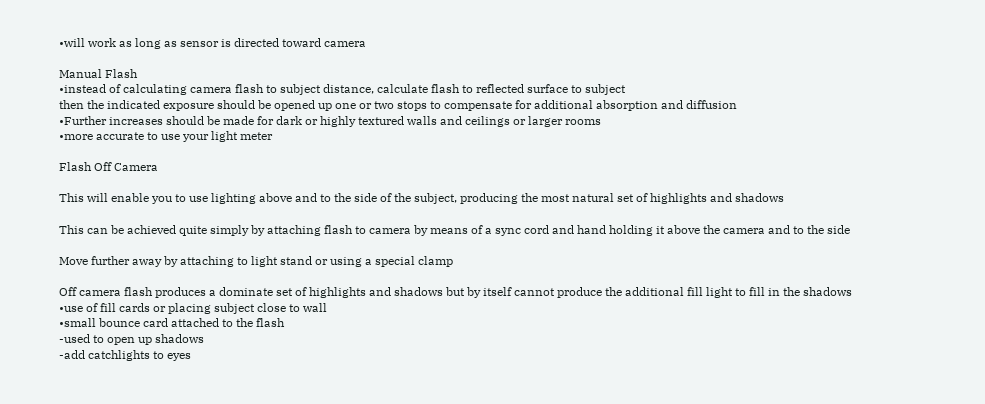•will work as long as sensor is directed toward camera

Manual Flash
•instead of calculating camera flash to subject distance, calculate flash to reflected surface to subject
then the indicated exposure should be opened up one or two stops to compensate for additional absorption and diffusion
•Further increases should be made for dark or highly textured walls and ceilings or larger rooms
•more accurate to use your light meter

Flash Off Camera

This will enable you to use lighting above and to the side of the subject, producing the most natural set of highlights and shadows

This can be achieved quite simply by attaching flash to camera by means of a sync cord and hand holding it above the camera and to the side

Move further away by attaching to light stand or using a special clamp

Off camera flash produces a dominate set of highlights and shadows but by itself cannot produce the additional fill light to fill in the shadows
•use of fill cards or placing subject close to wall
•small bounce card attached to the flash
-used to open up shadows
-add catchlights to eyes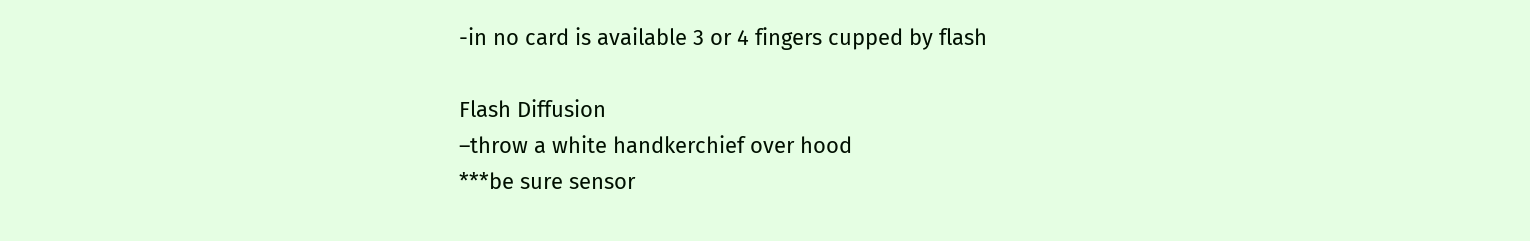-in no card is available 3 or 4 fingers cupped by flash

Flash Diffusion
–throw a white handkerchief over hood
***be sure sensor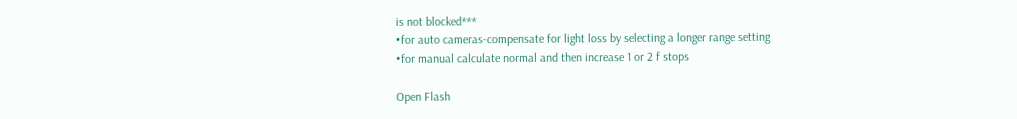is not blocked***
•for auto cameras-compensate for light loss by selecting a longer range setting
•for manual calculate normal and then increase 1 or 2 f stops

Open Flash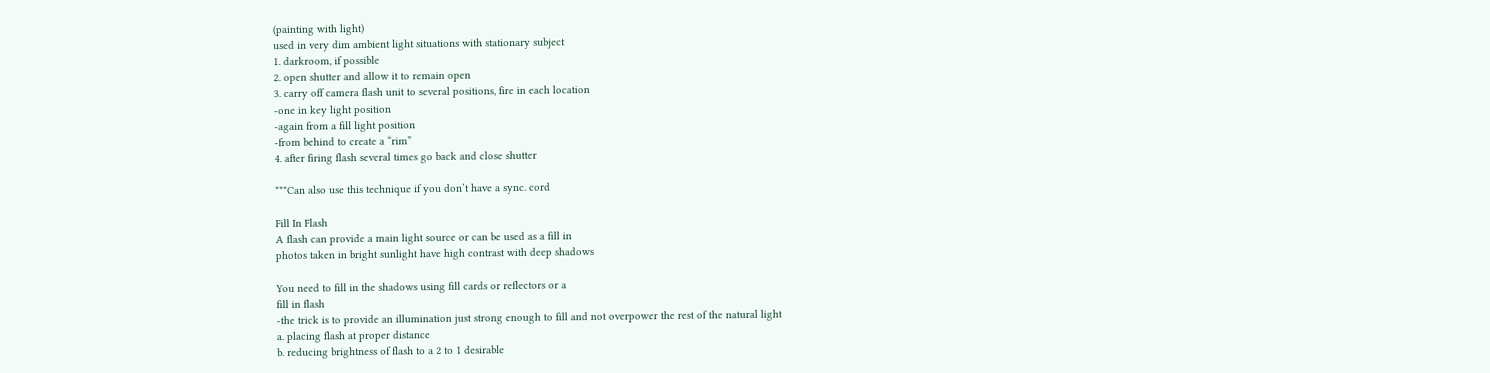(painting with light)
used in very dim ambient light situations with stationary subject
1. darkroom, if possible
2. open shutter and allow it to remain open
3. carry off camera flash unit to several positions, fire in each location
-one in key light position
-again from a fill light position
-from behind to create a “rim”
4. after firing flash several times go back and close shutter

***Can also use this technique if you don’t have a sync. cord

Fill In Flash
A flash can provide a main light source or can be used as a fill in
photos taken in bright sunlight have high contrast with deep shadows

You need to fill in the shadows using fill cards or reflectors or a
fill in flash
-the trick is to provide an illumination just strong enough to fill and not overpower the rest of the natural light
a. placing flash at proper distance
b. reducing brightness of flash to a 2 to 1 desirable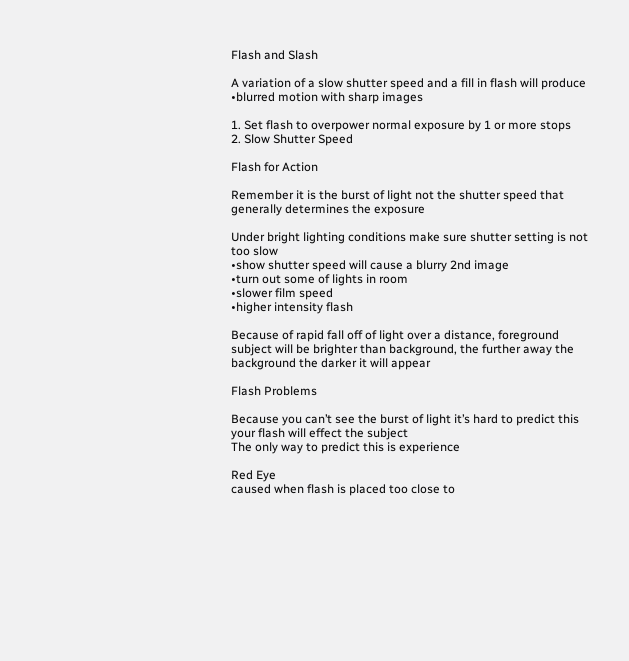Flash and Slash

A variation of a slow shutter speed and a fill in flash will produce
•blurred motion with sharp images

1. Set flash to overpower normal exposure by 1 or more stops
2. Slow Shutter Speed

Flash for Action

Remember it is the burst of light not the shutter speed that generally determines the exposure

Under bright lighting conditions make sure shutter setting is not too slow
•show shutter speed will cause a blurry 2nd image
•turn out some of lights in room
•slower film speed
•higher intensity flash

Because of rapid fall off of light over a distance, foreground subject will be brighter than background, the further away the background the darker it will appear

Flash Problems

Because you can’t see the burst of light it’s hard to predict this your flash will effect the subject
The only way to predict this is experience

Red Eye
caused when flash is placed too close to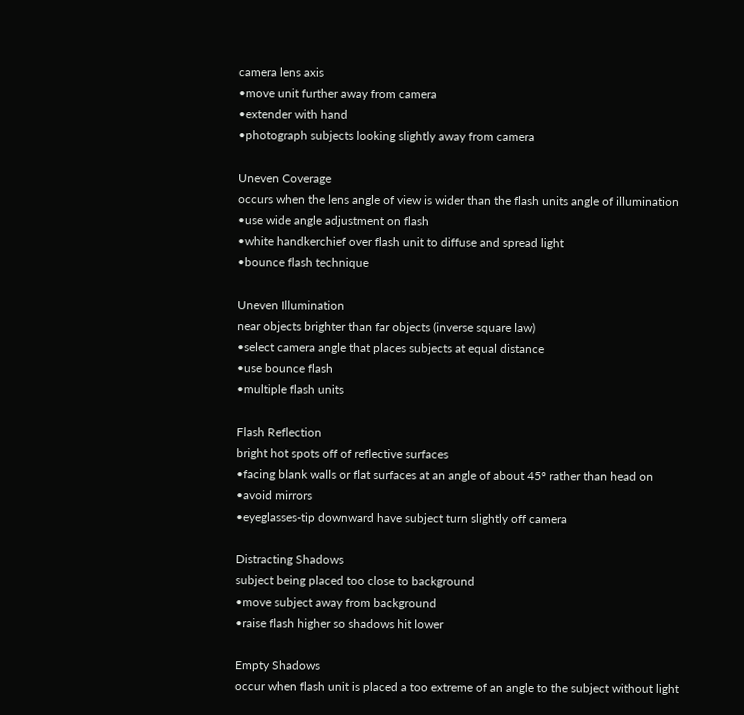camera lens axis
•move unit further away from camera
•extender with hand
•photograph subjects looking slightly away from camera

Uneven Coverage
occurs when the lens angle of view is wider than the flash units angle of illumination
•use wide angle adjustment on flash
•white handkerchief over flash unit to diffuse and spread light
•bounce flash technique

Uneven Illumination
near objects brighter than far objects (inverse square law)
•select camera angle that places subjects at equal distance
•use bounce flash
•multiple flash units

Flash Reflection
bright hot spots off of reflective surfaces
•facing blank walls or flat surfaces at an angle of about 45º rather than head on
•avoid mirrors
•eyeglasses-tip downward have subject turn slightly off camera

Distracting Shadows
subject being placed too close to background
•move subject away from background
•raise flash higher so shadows hit lower

Empty Shadows
occur when flash unit is placed a too extreme of an angle to the subject without light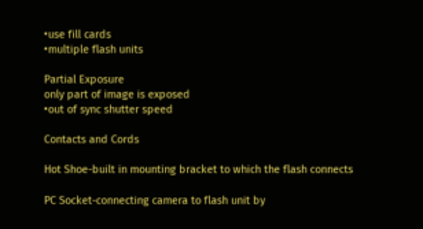•use fill cards
•multiple flash units

Partial Exposure
only part of image is exposed
•out of sync shutter speed

Contacts and Cords

Hot Shoe-built in mounting bracket to which the flash connects

PC Socket-connecting camera to flash unit by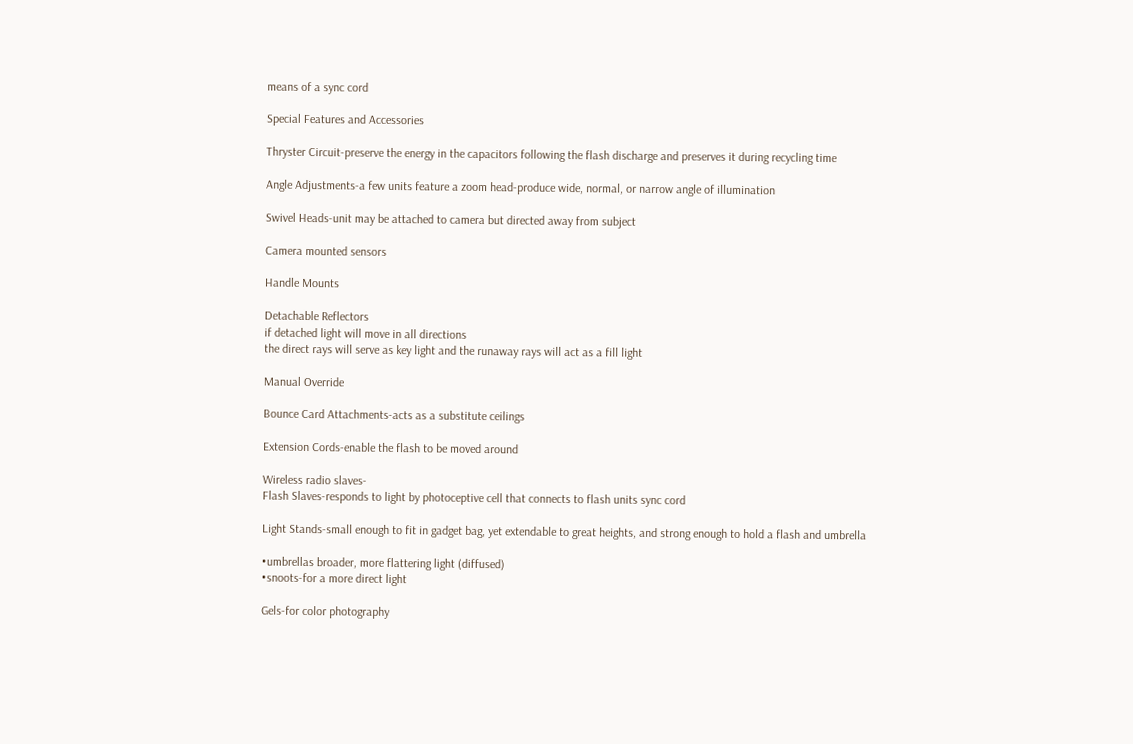means of a sync cord

Special Features and Accessories

Thryster Circuit-preserve the energy in the capacitors following the flash discharge and preserves it during recycling time

Angle Adjustments-a few units feature a zoom head-produce wide, normal, or narrow angle of illumination

Swivel Heads-unit may be attached to camera but directed away from subject

Camera mounted sensors

Handle Mounts

Detachable Reflectors
if detached light will move in all directions
the direct rays will serve as key light and the runaway rays will act as a fill light

Manual Override

Bounce Card Attachments-acts as a substitute ceilings

Extension Cords-enable the flash to be moved around

Wireless radio slaves-
Flash Slaves-responds to light by photoceptive cell that connects to flash units sync cord

Light Stands-small enough to fit in gadget bag, yet extendable to great heights, and strong enough to hold a flash and umbrella

•umbrellas broader, more flattering light (diffused)
•snoots-for a more direct light

Gels-for color photography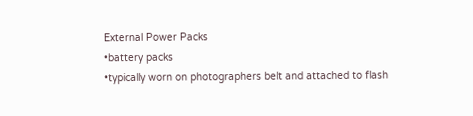External Power Packs
•battery packs
•typically worn on photographers belt and attached to flash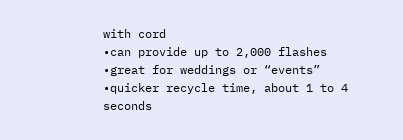with cord
•can provide up to 2,000 flashes
•great for weddings or “events”
•quicker recycle time, about 1 to 4 seconds